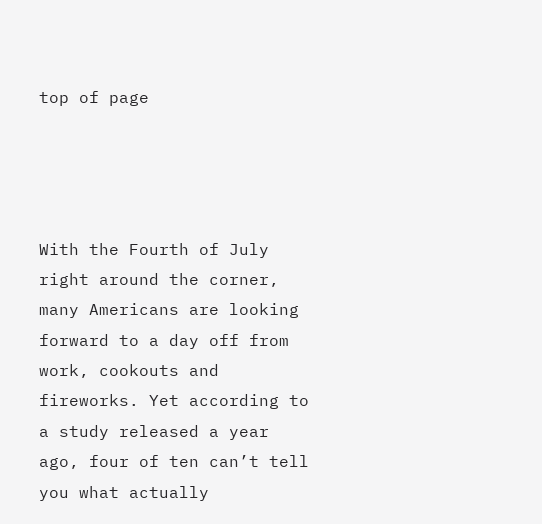top of page




With the Fourth of July right around the corner, many Americans are looking forward to a day off from work, cookouts and fireworks. Yet according to a study released a year ago, four of ten can’t tell you what actually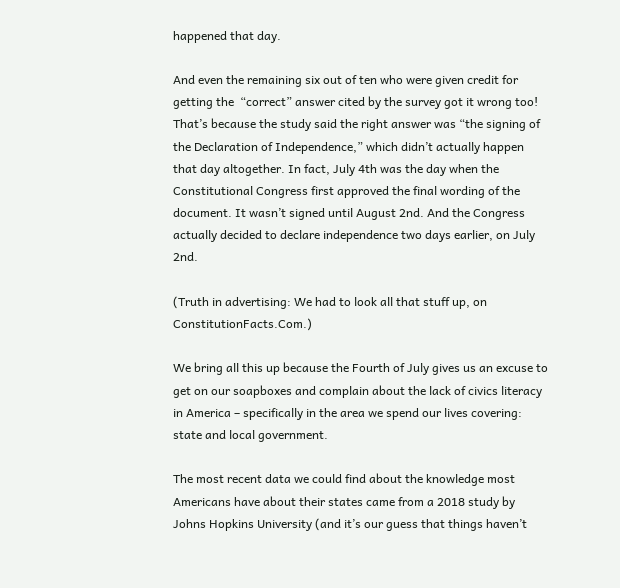happened that day.

And even the remaining six out of ten who were given credit for getting the  “correct” answer cited by the survey got it wrong too! That’s because the study said the right answer was “the signing of the Declaration of Independence,” which didn’t actually happen that day altogether. In fact, July 4th was the day when the Constitutional Congress first approved the final wording of the document. It wasn’t signed until August 2nd. And the Congress actually decided to declare independence two days earlier, on July 2nd.

(Truth in advertising: We had to look all that stuff up, on ConstitutionFacts.Com.)

We bring all this up because the Fourth of July gives us an excuse to get on our soapboxes and complain about the lack of civics literacy in America – specifically in the area we spend our lives covering: state and local government.

The most recent data we could find about the knowledge most Americans have about their states came from a 2018 study by Johns Hopkins University (and it’s our guess that things haven’t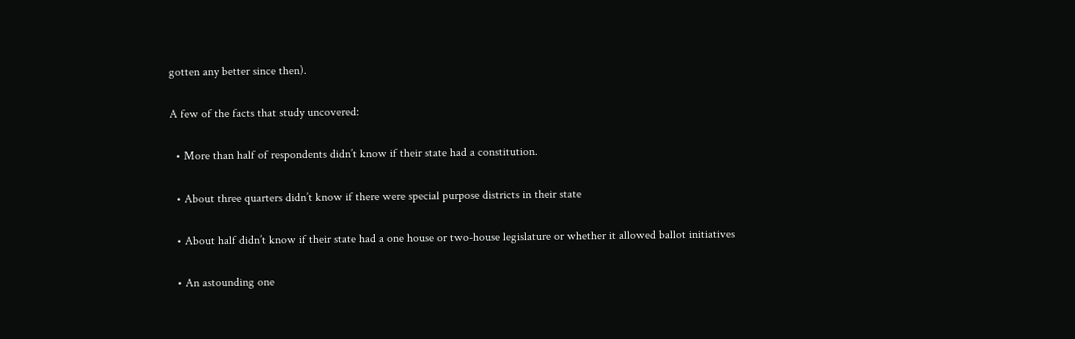gotten any better since then).

A few of the facts that study uncovered:

  • More than half of respondents didn’t know if their state had a constitution.

  • About three quarters didn’t know if there were special purpose districts in their state

  • About half didn’t know if their state had a one house or two-house legislature or whether it allowed ballot initiatives

  • An astounding one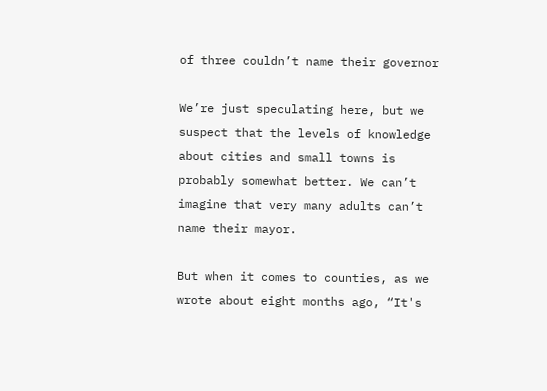of three couldn’t name their governor

We’re just speculating here, but we suspect that the levels of knowledge about cities and small towns is probably somewhat better. We can’t imagine that very many adults can’t name their mayor.

But when it comes to counties, as we wrote about eight months ago, “It's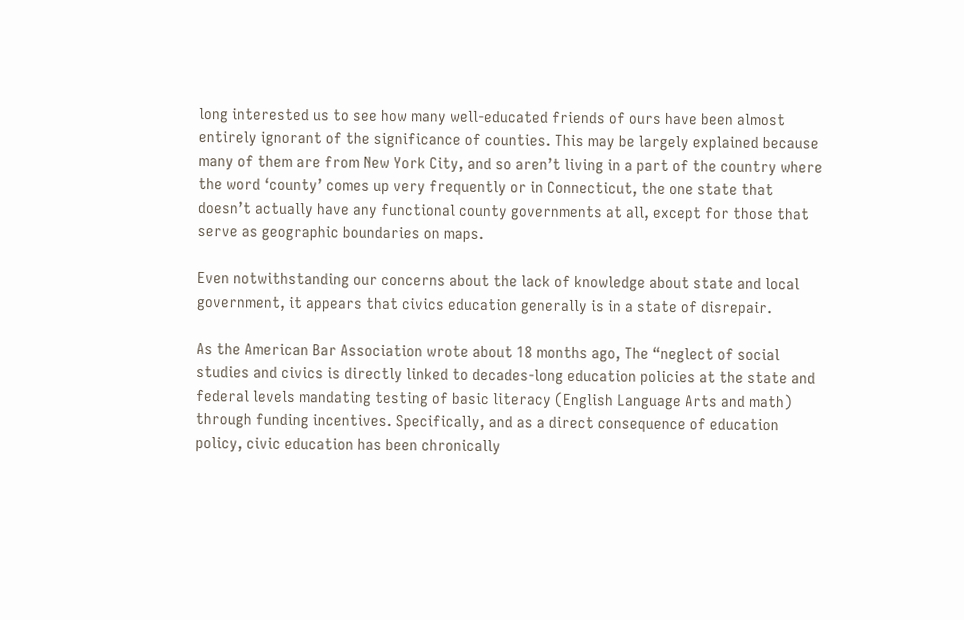long interested us to see how many well-educated friends of ours have been almost entirely ignorant of the significance of counties. This may be largely explained because many of them are from New York City, and so aren’t living in a part of the country where the word ‘county’ comes up very frequently or in Connecticut, the one state that doesn’t actually have any functional county governments at all, except for those that serve as geographic boundaries on maps.

Even notwithstanding our concerns about the lack of knowledge about state and local government, it appears that civics education generally is in a state of disrepair.

As the American Bar Association wrote about 18 months ago, The “neglect of social studies and civics is directly linked to decades-long education policies at the state and federal levels mandating testing of basic literacy (English Language Arts and math) through funding incentives. Specifically, and as a direct consequence of education policy, civic education has been chronically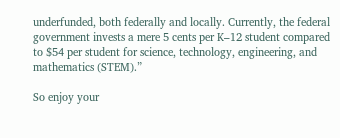underfunded, both federally and locally. Currently, the federal government invests a mere 5 cents per K–12 student compared to $54 per student for science, technology, engineering, and mathematics (STEM).”

So enjoy your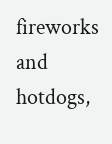fireworks and hotdogs,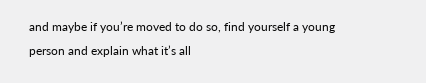and maybe if you’re moved to do so, find yourself a young person and explain what it’s all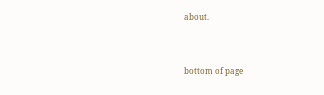about.


bottom of page